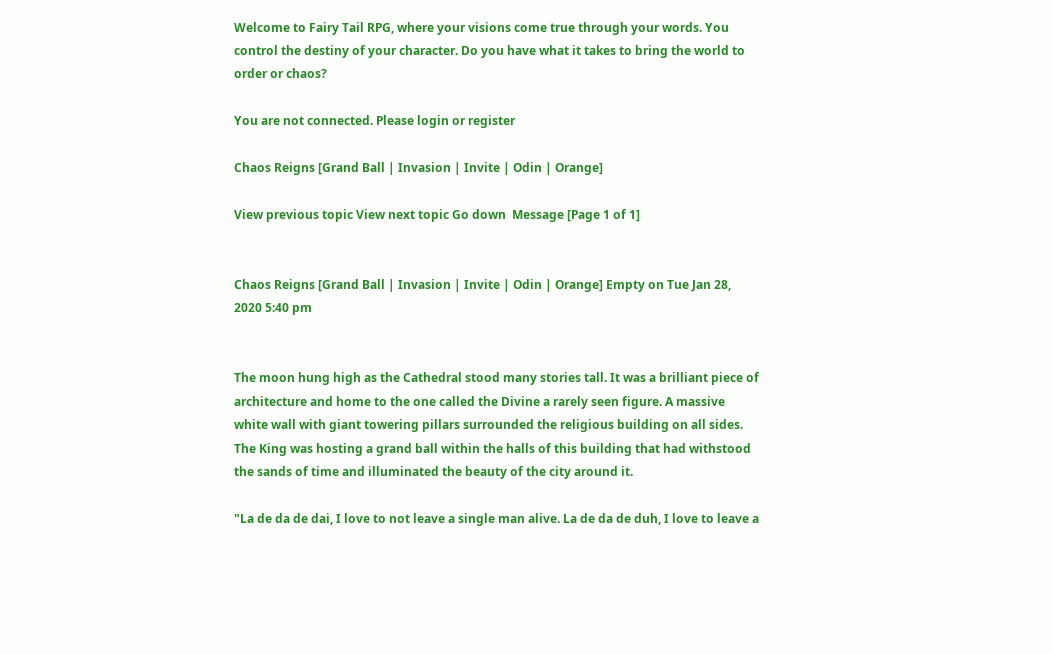Welcome to Fairy Tail RPG, where your visions come true through your words. You control the destiny of your character. Do you have what it takes to bring the world to order or chaos?

You are not connected. Please login or register

Chaos Reigns [Grand Ball | Invasion | Invite | Odin | Orange]

View previous topic View next topic Go down  Message [Page 1 of 1]


Chaos Reigns [Grand Ball | Invasion | Invite | Odin | Orange] Empty on Tue Jan 28, 2020 5:40 pm


The moon hung high as the Cathedral stood many stories tall. It was a brilliant piece of architecture and home to the one called the Divine a rarely seen figure. A massive white wall with giant towering pillars surrounded the religious building on all sides.  The King was hosting a grand ball within the halls of this building that had withstood the sands of time and illuminated the beauty of the city around it.

"La de da de dai, I love to not leave a single man alive. La de da de duh, I love to leave a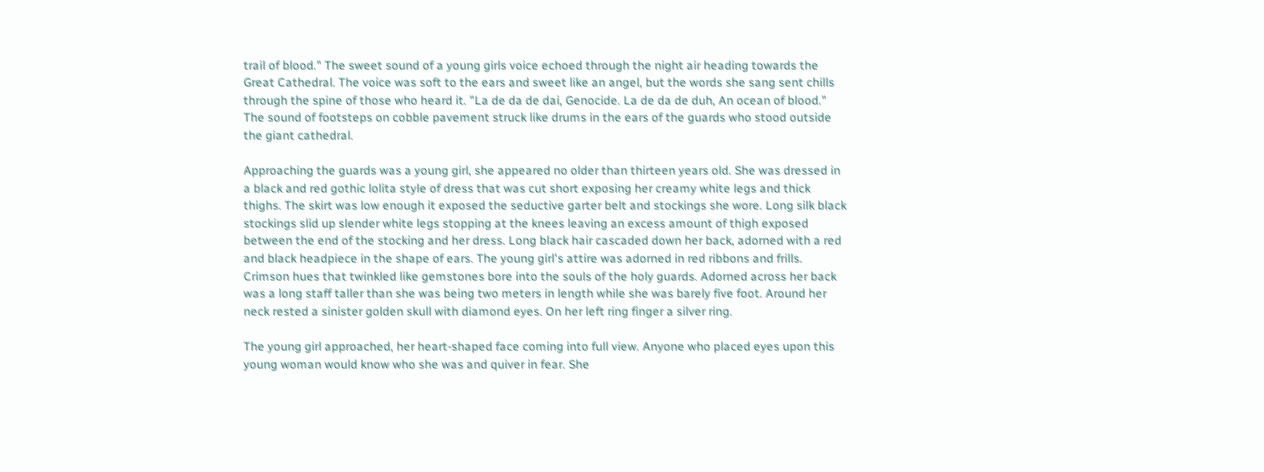trail of blood." The sweet sound of a young girls voice echoed through the night air heading towards the Great Cathedral. The voice was soft to the ears and sweet like an angel, but the words she sang sent chills through the spine of those who heard it. "La de da de dai, Genocide. La de da de duh, An ocean of blood." The sound of footsteps on cobble pavement struck like drums in the ears of the guards who stood outside the giant cathedral.

Approaching the guards was a young girl, she appeared no older than thirteen years old. She was dressed in a black and red gothic lolita style of dress that was cut short exposing her creamy white legs and thick thighs. The skirt was low enough it exposed the seductive garter belt and stockings she wore. Long silk black stockings slid up slender white legs stopping at the knees leaving an excess amount of thigh exposed between the end of the stocking and her dress. Long black hair cascaded down her back, adorned with a red and black headpiece in the shape of ears. The young girl's attire was adorned in red ribbons and frills.  Crimson hues that twinkled like gemstones bore into the souls of the holy guards. Adorned across her back was a long staff taller than she was being two meters in length while she was barely five foot. Around her neck rested a sinister golden skull with diamond eyes. On her left ring finger a silver ring.

The young girl approached, her heart-shaped face coming into full view. Anyone who placed eyes upon this young woman would know who she was and quiver in fear. She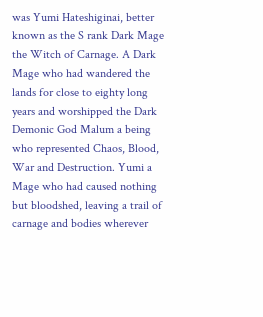was Yumi Hateshiginai, better known as the S rank Dark Mage the Witch of Carnage. A Dark Mage who had wandered the lands for close to eighty long years and worshipped the Dark Demonic God Malum a being who represented Chaos, Blood, War and Destruction. Yumi a Mage who had caused nothing but bloodshed, leaving a trail of carnage and bodies wherever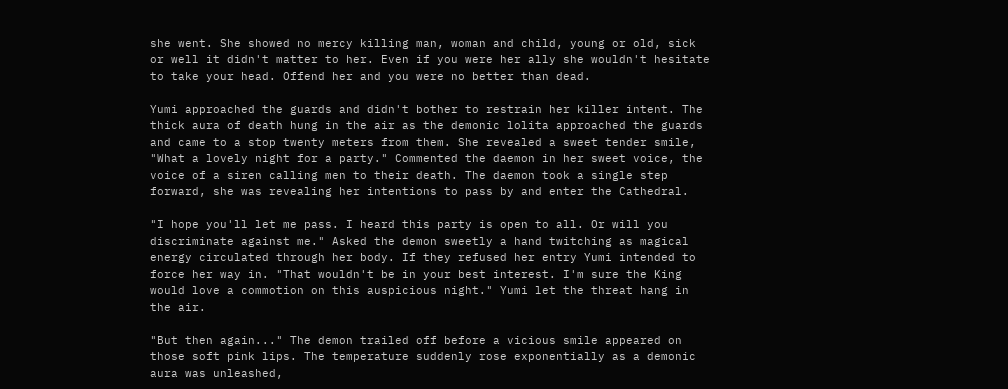she went. She showed no mercy killing man, woman and child, young or old, sick or well it didn't matter to her. Even if you were her ally she wouldn't hesitate to take your head. Offend her and you were no better than dead.

Yumi approached the guards and didn't bother to restrain her killer intent. The thick aura of death hung in the air as the demonic lolita approached the guards and came to a stop twenty meters from them. She revealed a sweet tender smile, "What a lovely night for a party." Commented the daemon in her sweet voice, the voice of a siren calling men to their death. The daemon took a single step forward, she was revealing her intentions to pass by and enter the Cathedral.

"I hope you'll let me pass. I heard this party is open to all. Or will you discriminate against me." Asked the demon sweetly a hand twitching as magical energy circulated through her body. If they refused her entry Yumi intended to force her way in. "That wouldn't be in your best interest. I'm sure the King would love a commotion on this auspicious night." Yumi let the threat hang in the air.

"But then again..." The demon trailed off before a vicious smile appeared on those soft pink lips. The temperature suddenly rose exponentially as a demonic aura was unleashed,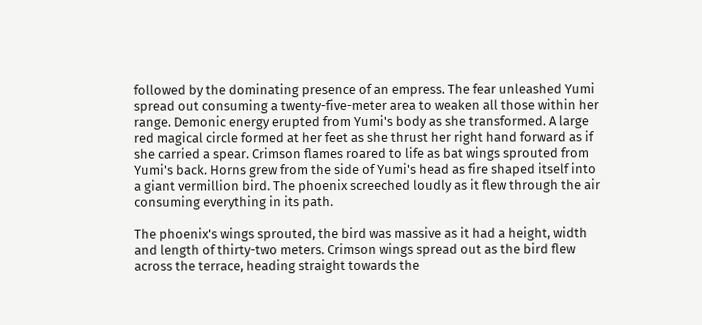followed by the dominating presence of an empress. The fear unleashed Yumi spread out consuming a twenty-five-meter area to weaken all those within her range. Demonic energy erupted from Yumi's body as she transformed. A large red magical circle formed at her feet as she thrust her right hand forward as if she carried a spear. Crimson flames roared to life as bat wings sprouted from Yumi's back. Horns grew from the side of Yumi's head as fire shaped itself into a giant vermillion bird. The phoenix screeched loudly as it flew through the air consuming everything in its path.

The phoenix's wings sprouted, the bird was massive as it had a height, width and length of thirty-two meters. Crimson wings spread out as the bird flew across the terrace, heading straight towards the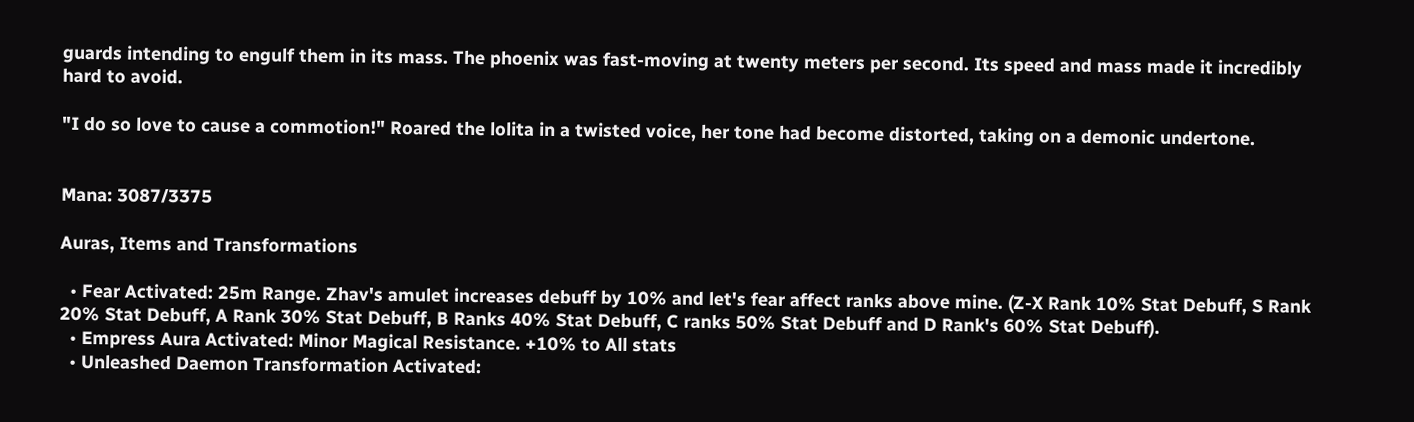guards intending to engulf them in its mass. The phoenix was fast-moving at twenty meters per second. Its speed and mass made it incredibly hard to avoid.

"I do so love to cause a commotion!" Roared the lolita in a twisted voice, her tone had become distorted, taking on a demonic undertone.


Mana: 3087/3375

Auras, Items and Transformations

  • Fear Activated: 25m Range. Zhav's amulet increases debuff by 10% and let's fear affect ranks above mine. (Z-X Rank 10% Stat Debuff, S Rank 20% Stat Debuff, A Rank 30% Stat Debuff, B Ranks 40% Stat Debuff, C ranks 50% Stat Debuff and D Rank's 60% Stat Debuff).
  • Empress Aura Activated: Minor Magical Resistance. +10% to All stats
  • Unleashed Daemon Transformation Activated: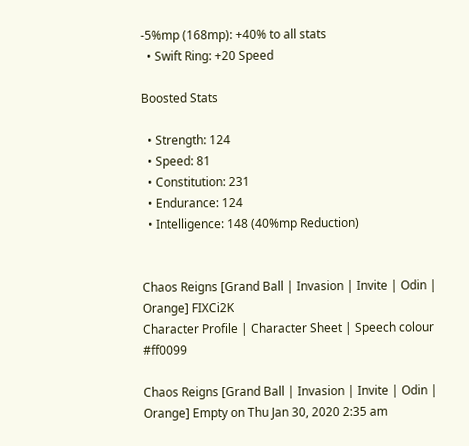-5%mp (168mp): +40% to all stats
  • Swift Ring: +20 Speed

Boosted Stats

  • Strength: 124
  • Speed: 81
  • Constitution: 231
  • Endurance: 124
  • Intelligence: 148 (40%mp Reduction)


Chaos Reigns [Grand Ball | Invasion | Invite | Odin | Orange] FIXCi2K
Character Profile | Character Sheet | Speech colour #ff0099

Chaos Reigns [Grand Ball | Invasion | Invite | Odin | Orange] Empty on Thu Jan 30, 2020 2:35 am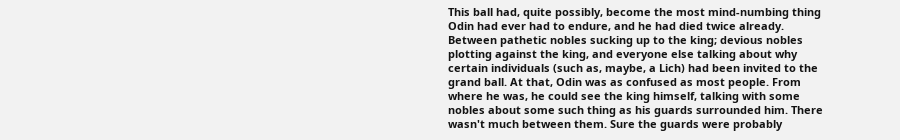This ball had, quite possibly, become the most mind-numbing thing Odin had ever had to endure, and he had died twice already. Between pathetic nobles sucking up to the king; devious nobles plotting against the king, and everyone else talking about why certain individuals (such as, maybe, a Lich) had been invited to the grand ball. At that, Odin was as confused as most people. From where he was, he could see the king himself, talking with some nobles about some such thing as his guards surrounded him. There wasn't much between them. Sure the guards were probably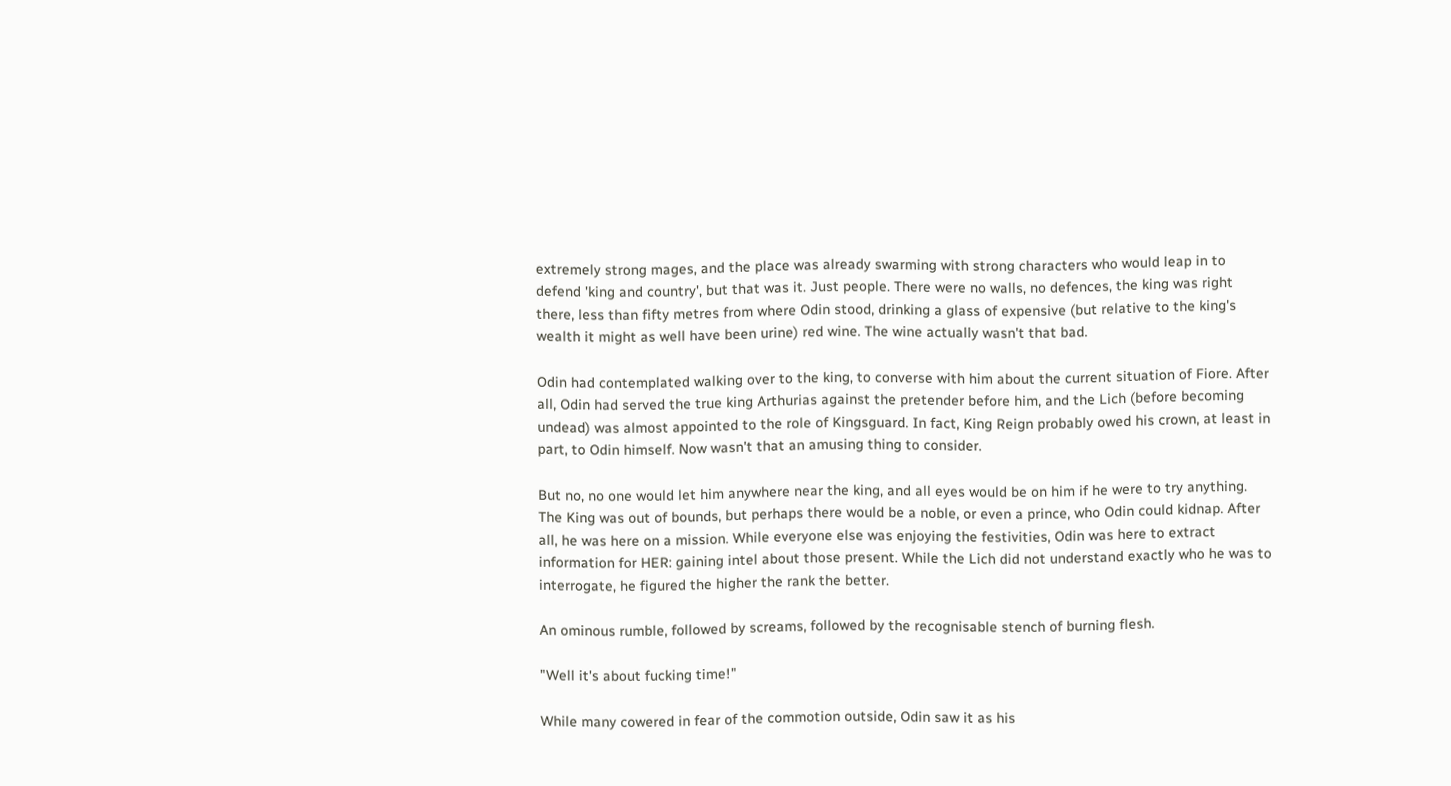extremely strong mages, and the place was already swarming with strong characters who would leap in to defend 'king and country', but that was it. Just people. There were no walls, no defences, the king was right there, less than fifty metres from where Odin stood, drinking a glass of expensive (but relative to the king's wealth it might as well have been urine) red wine. The wine actually wasn't that bad.

Odin had contemplated walking over to the king, to converse with him about the current situation of Fiore. After all, Odin had served the true king Arthurias against the pretender before him, and the Lich (before becoming undead) was almost appointed to the role of Kingsguard. In fact, King Reign probably owed his crown, at least in part, to Odin himself. Now wasn't that an amusing thing to consider.

But no, no one would let him anywhere near the king, and all eyes would be on him if he were to try anything. The King was out of bounds, but perhaps there would be a noble, or even a prince, who Odin could kidnap. After all, he was here on a mission. While everyone else was enjoying the festivities, Odin was here to extract information for HER: gaining intel about those present. While the Lich did not understand exactly who he was to interrogate, he figured the higher the rank the better.

An ominous rumble, followed by screams, followed by the recognisable stench of burning flesh.

"Well it's about fucking time!"

While many cowered in fear of the commotion outside, Odin saw it as his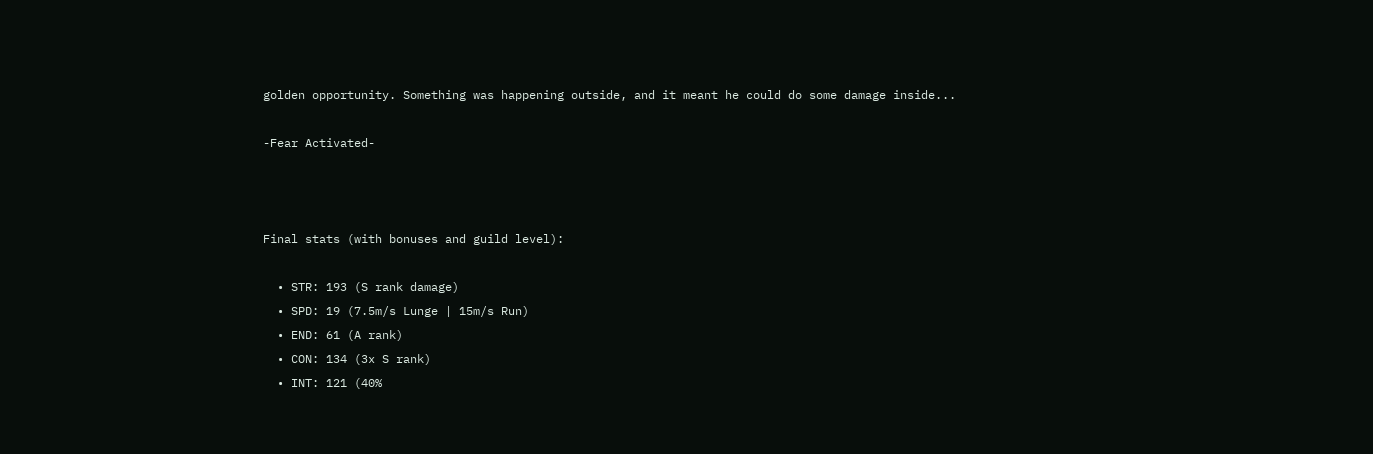golden opportunity. Something was happening outside, and it meant he could do some damage inside...

-Fear Activated-



Final stats (with bonuses and guild level):

  • STR: 193 (S rank damage)
  • SPD: 19 (7.5m/s Lunge | 15m/s Run)
  • END: 61 (A rank)
  • CON: 134 (3x S rank)
  • INT: 121 (40%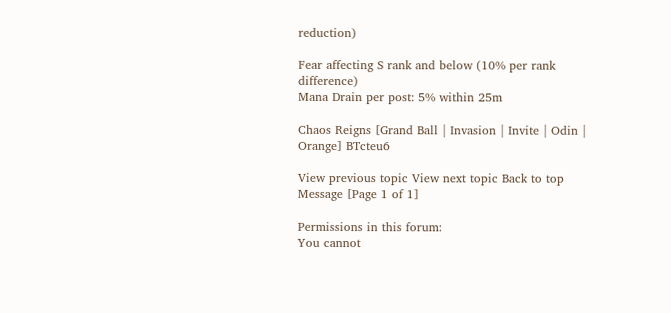reduction)

Fear affecting S rank and below (10% per rank difference)
Mana Drain per post: 5% within 25m

Chaos Reigns [Grand Ball | Invasion | Invite | Odin | Orange] BTcteu6

View previous topic View next topic Back to top  Message [Page 1 of 1]

Permissions in this forum:
You cannot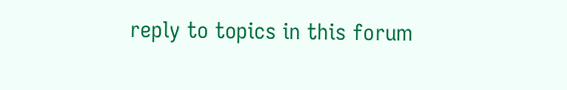reply to topics in this forum